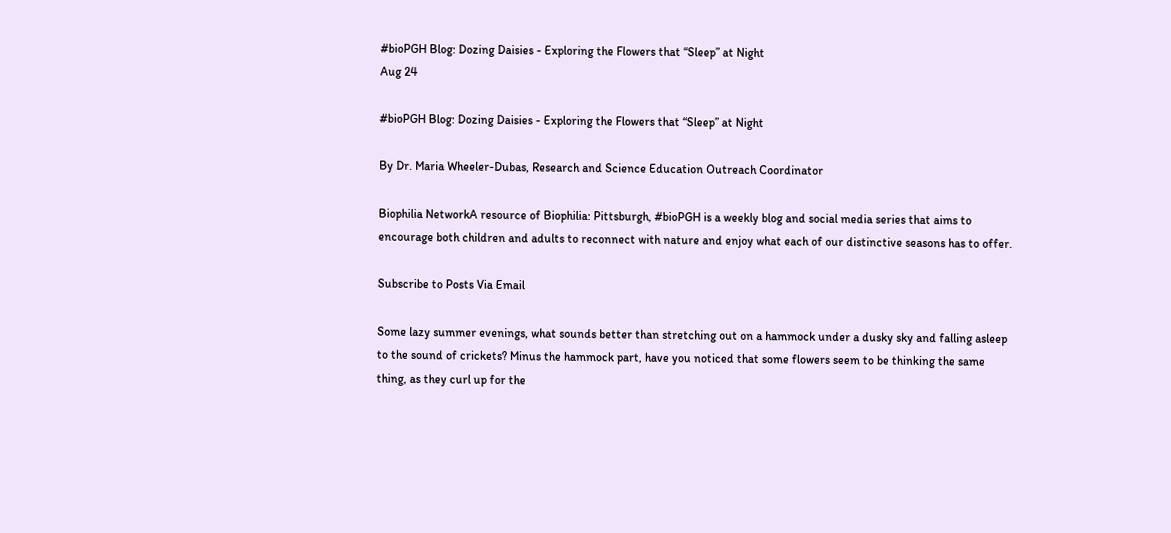#bioPGH Blog: Dozing Daisies - Exploring the Flowers that “Sleep” at Night
Aug 24

#bioPGH Blog: Dozing Daisies - Exploring the Flowers that “Sleep” at Night

By Dr. Maria Wheeler-Dubas, Research and Science Education Outreach Coordinator

Biophilia NetworkA resource of Biophilia: Pittsburgh, #bioPGH is a weekly blog and social media series that aims to encourage both children and adults to reconnect with nature and enjoy what each of our distinctive seasons has to offer.

Subscribe to Posts Via Email

Some lazy summer evenings, what sounds better than stretching out on a hammock under a dusky sky and falling asleep to the sound of crickets? Minus the hammock part, have you noticed that some flowers seem to be thinking the same thing, as they curl up for the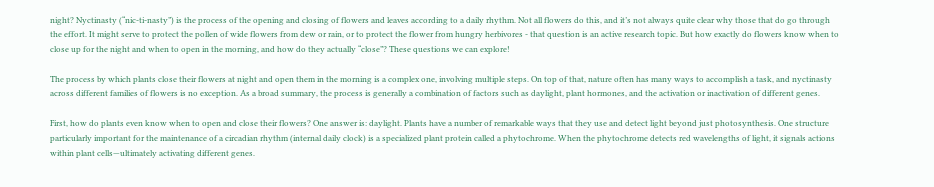night? Nyctinasty (“nic-ti-nasty”) is the process of the opening and closing of flowers and leaves according to a daily rhythm. Not all flowers do this, and it’s not always quite clear why those that do go through the effort. It might serve to protect the pollen of wide flowers from dew or rain, or to protect the flower from hungry herbivores - that question is an active research topic. But how exactly do flowers know when to close up for the night and when to open in the morning, and how do they actually “close”? These questions we can explore!

The process by which plants close their flowers at night and open them in the morning is a complex one, involving multiple steps. On top of that, nature often has many ways to accomplish a task, and nyctinasty across different families of flowers is no exception. As a broad summary, the process is generally a combination of factors such as daylight, plant hormones, and the activation or inactivation of different genes.

First, how do plants even know when to open and close their flowers? One answer is: daylight. Plants have a number of remarkable ways that they use and detect light beyond just photosynthesis. One structure particularly important for the maintenance of a circadian rhythm (internal daily clock) is a specialized plant protein called a phytochrome. When the phytochrome detects red wavelengths of light, it signals actions within plant cells—ultimately activating different genes.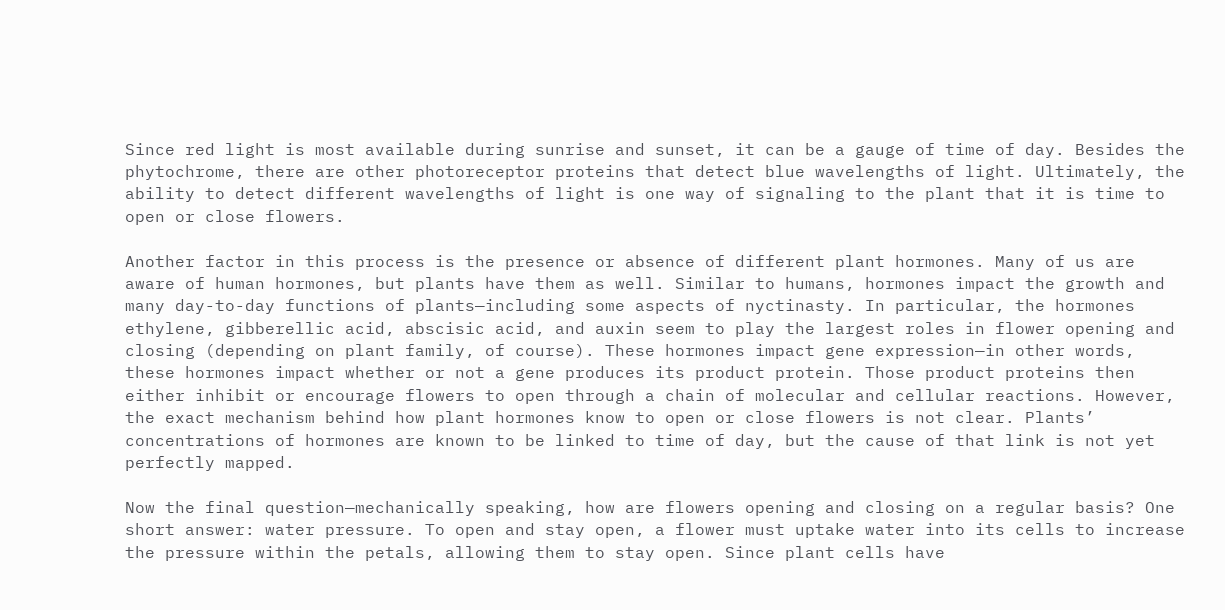Since red light is most available during sunrise and sunset, it can be a gauge of time of day. Besides the phytochrome, there are other photoreceptor proteins that detect blue wavelengths of light. Ultimately, the ability to detect different wavelengths of light is one way of signaling to the plant that it is time to open or close flowers.

Another factor in this process is the presence or absence of different plant hormones. Many of us are aware of human hormones, but plants have them as well. Similar to humans, hormones impact the growth and many day-to-day functions of plants—including some aspects of nyctinasty. In particular, the hormones ethylene, gibberellic acid, abscisic acid, and auxin seem to play the largest roles in flower opening and closing (depending on plant family, of course). These hormones impact gene expression—in other words, these hormones impact whether or not a gene produces its product protein. Those product proteins then either inhibit or encourage flowers to open through a chain of molecular and cellular reactions. However, the exact mechanism behind how plant hormones know to open or close flowers is not clear. Plants’ concentrations of hormones are known to be linked to time of day, but the cause of that link is not yet perfectly mapped.

Now the final question—mechanically speaking, how are flowers opening and closing on a regular basis? One short answer: water pressure. To open and stay open, a flower must uptake water into its cells to increase the pressure within the petals, allowing them to stay open. Since plant cells have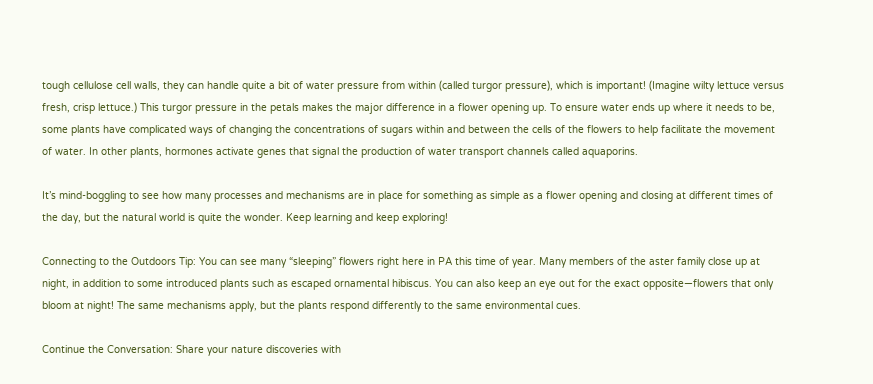tough cellulose cell walls, they can handle quite a bit of water pressure from within (called turgor pressure), which is important! (Imagine wilty lettuce versus fresh, crisp lettuce.) This turgor pressure in the petals makes the major difference in a flower opening up. To ensure water ends up where it needs to be, some plants have complicated ways of changing the concentrations of sugars within and between the cells of the flowers to help facilitate the movement of water. In other plants, hormones activate genes that signal the production of water transport channels called aquaporins.

It’s mind-boggling to see how many processes and mechanisms are in place for something as simple as a flower opening and closing at different times of the day, but the natural world is quite the wonder. Keep learning and keep exploring!

Connecting to the Outdoors Tip: You can see many “sleeping” flowers right here in PA this time of year. Many members of the aster family close up at night, in addition to some introduced plants such as escaped ornamental hibiscus. You can also keep an eye out for the exact opposite—flowers that only bloom at night! The same mechanisms apply, but the plants respond differently to the same environmental cues.

Continue the Conversation: Share your nature discoveries with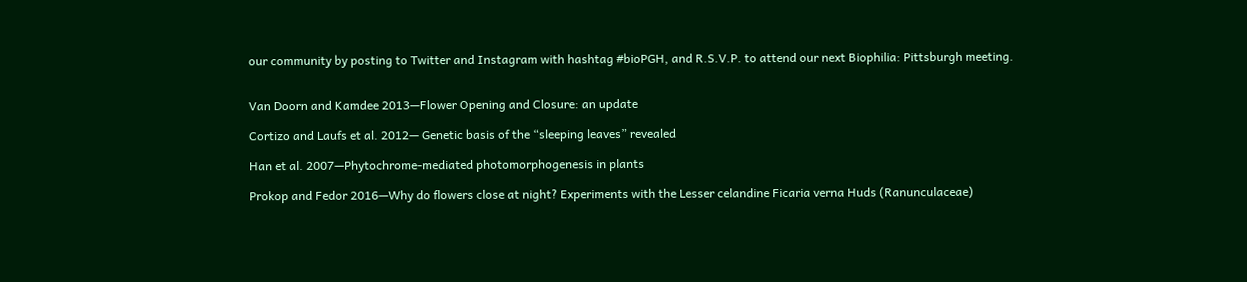our community by posting to Twitter and Instagram with hashtag #bioPGH, and R.S.V.P. to attend our next Biophilia: Pittsburgh meeting.


Van Doorn and Kamdee 2013—Flower Opening and Closure: an update

Cortizo and Laufs et al. 2012— Genetic basis of the “sleeping leaves” revealed

Han et al. 2007—Phytochrome-mediated photomorphogenesis in plants

Prokop and Fedor 2016—Why do flowers close at night? Experiments with the Lesser celandine Ficaria verna Huds (Ranunculaceae)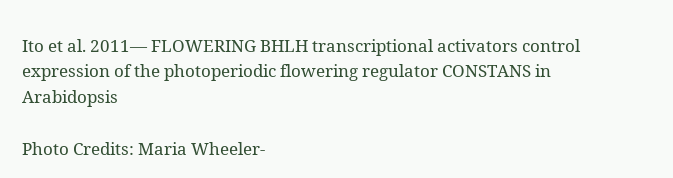Ito et al. 2011— FLOWERING BHLH transcriptional activators control expression of the photoperiodic flowering regulator CONSTANS in Arabidopsis

Photo Credits: Maria Wheeler-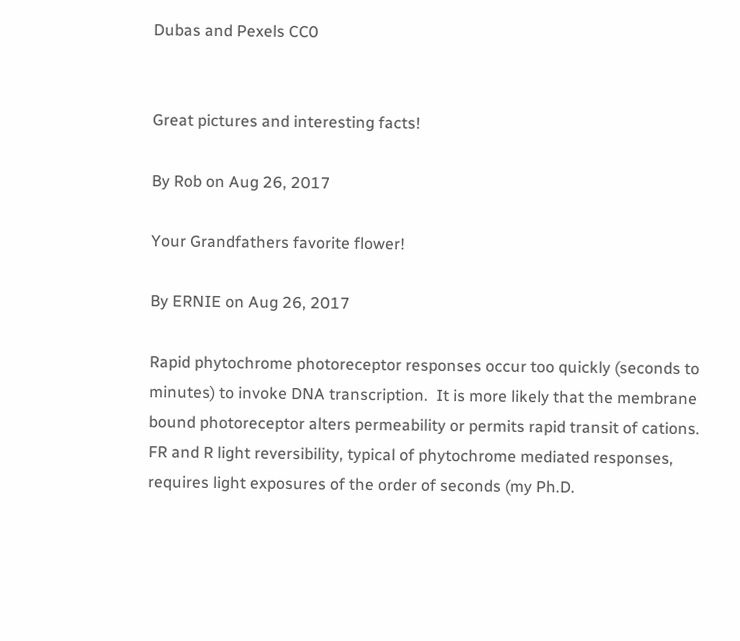Dubas and Pexels CC0


Great pictures and interesting facts!

By Rob on Aug 26, 2017

Your Grandfathers favorite flower!

By ERNIE on Aug 26, 2017

Rapid phytochrome photoreceptor responses occur too quickly (seconds to minutes) to invoke DNA transcription.  It is more likely that the membrane bound photoreceptor alters permeability or permits rapid transit of cations.  FR and R light reversibility, typical of phytochrome mediated responses, requires light exposures of the order of seconds (my Ph.D.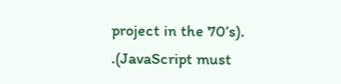project in the 70’s).  .(JavaScript must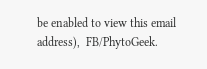be enabled to view this email address),  FB/PhytoGeek.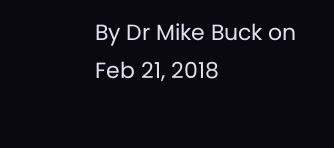By Dr Mike Buck on Feb 21, 2018